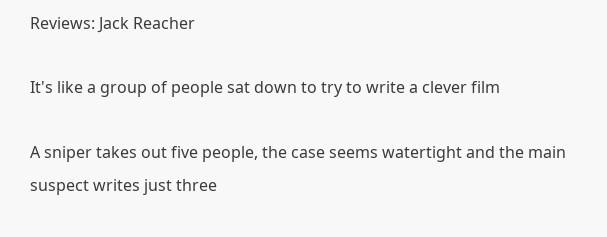Reviews: Jack Reacher

It's like a group of people sat down to try to write a clever film

A sniper takes out five people, the case seems watertight and the main suspect writes just three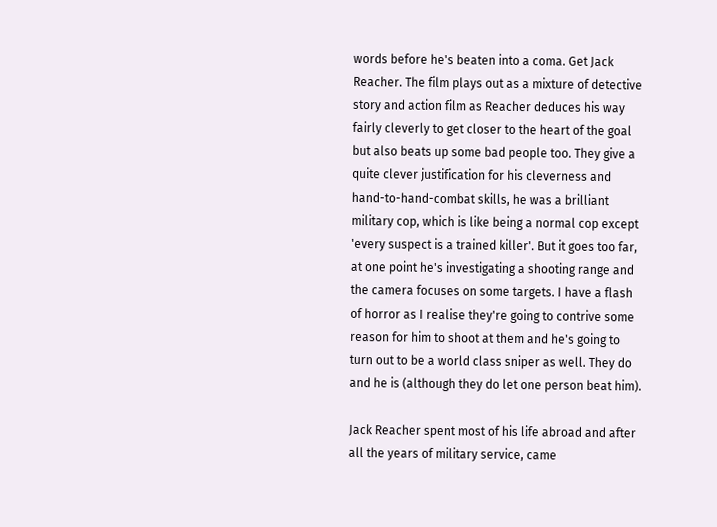words before he's beaten into a coma. Get Jack Reacher. The film plays out as a mixture of detective story and action film as Reacher deduces his way fairly cleverly to get closer to the heart of the goal but also beats up some bad people too. They give a quite clever justification for his cleverness and hand-to-hand-combat skills, he was a brilliant military cop, which is like being a normal cop except 'every suspect is a trained killer'. But it goes too far, at one point he's investigating a shooting range and the camera focuses on some targets. I have a flash of horror as I realise they're going to contrive some reason for him to shoot at them and he's going to turn out to be a world class sniper as well. They do and he is (although they do let one person beat him).

Jack Reacher spent most of his life abroad and after all the years of military service, came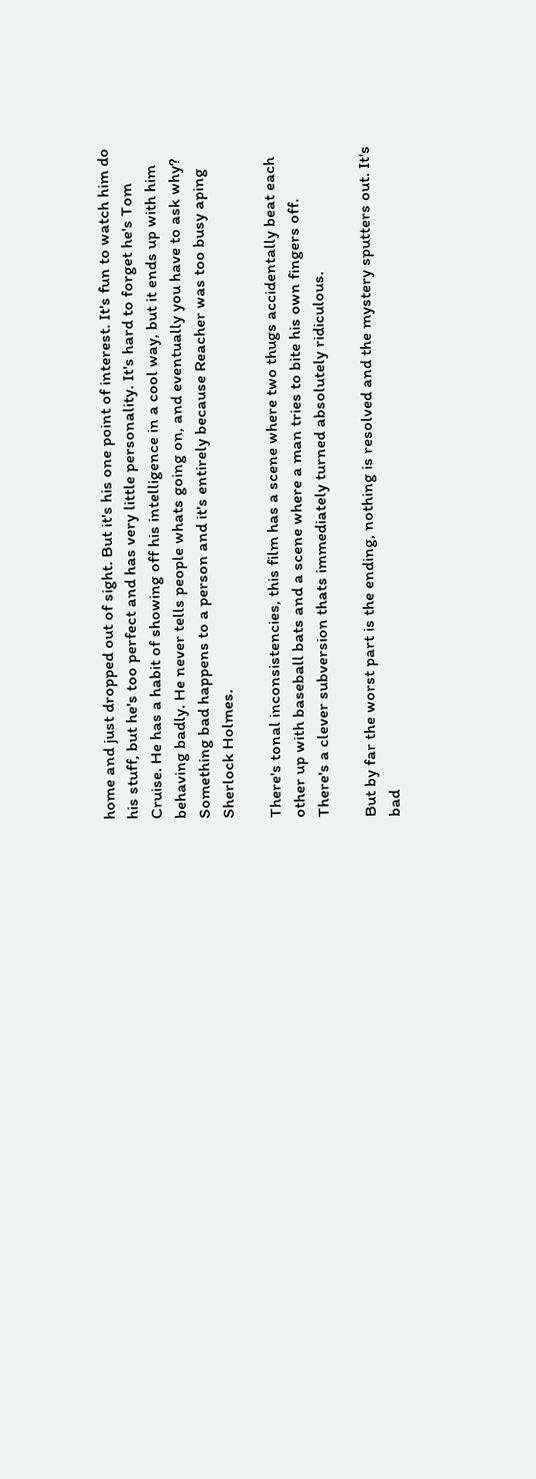home and just dropped out of sight. But it's his one point of interest. It's fun to watch him do his stuff, but he's too perfect and has very little personality. It's hard to forget he's Tom Cruise. He has a habit of showing off his intelligence in a cool way, but it ends up with him behaving badly. He never tells people whats going on, and eventually you have to ask why? Something bad happens to a person and it's entirely because Reacher was too busy aping Sherlock Holmes.

There's tonal inconsistencies, this film has a scene where two thugs accidentally beat each other up with baseball bats and a scene where a man tries to bite his own fingers off. There's a clever subversion thats immediately turned absolutely ridiculous.

But by far the worst part is the ending, nothing is resolved and the mystery sputters out. It's bad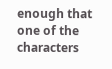enough that one of the characters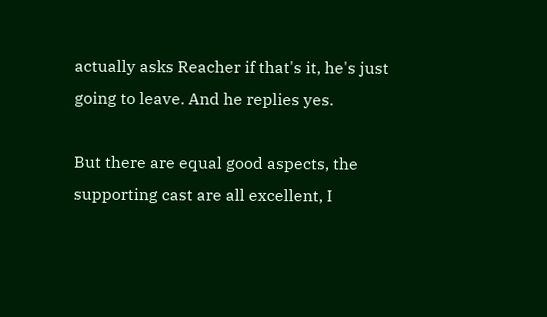actually asks Reacher if that's it, he's just going to leave. And he replies yes.

But there are equal good aspects, the supporting cast are all excellent, I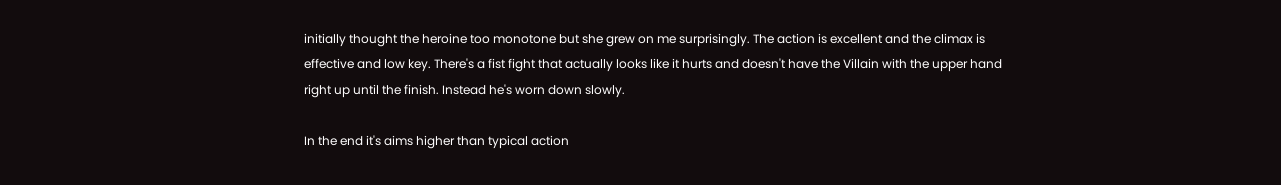initially thought the heroine too monotone but she grew on me surprisingly. The action is excellent and the climax is effective and low key. There's a fist fight that actually looks like it hurts and doesn't have the Villain with the upper hand right up until the finish. Instead he's worn down slowly.

In the end it's aims higher than typical action